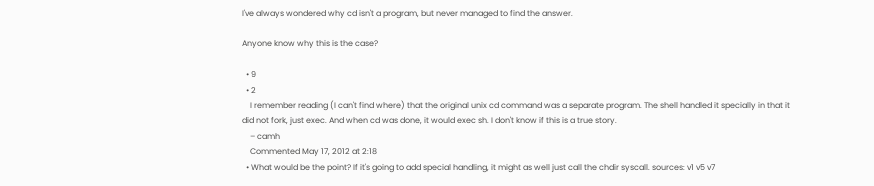I've always wondered why cd isn't a program, but never managed to find the answer.

Anyone know why this is the case?

  • 9
  • 2
    I remember reading (I can't find where) that the original unix cd command was a separate program. The shell handled it specially in that it did not fork, just exec. And when cd was done, it would exec sh. I don't know if this is a true story.
    – camh
    Commented May 17, 2012 at 2:18
  • What would be the point? If it's going to add special handling, it might as well just call the chdir syscall. sources: v1 v5 v7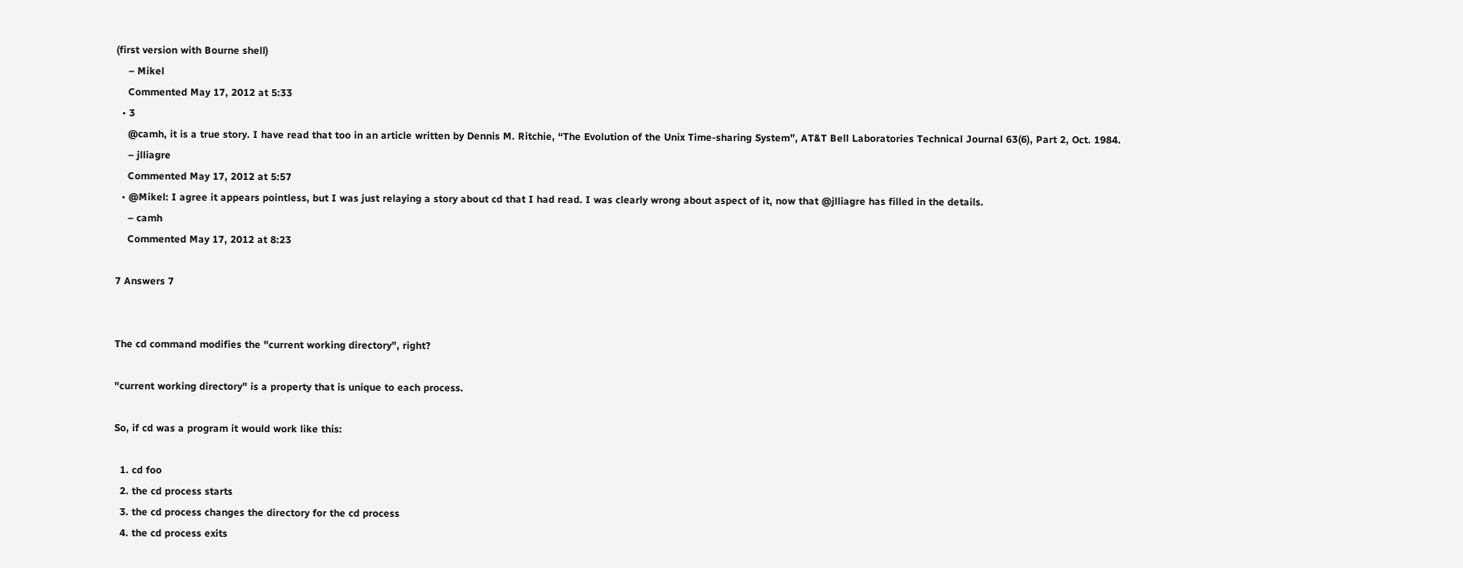(first version with Bourne shell)
    – Mikel
    Commented May 17, 2012 at 5:33
  • 3
    @camh, it is a true story. I have read that too in an article written by Dennis M. Ritchie, “The Evolution of the Unix Time-sharing System”, AT&T Bell Laboratories Technical Journal 63(6), Part 2, Oct. 1984.
    – jlliagre
    Commented May 17, 2012 at 5:57
  • @Mikel: I agree it appears pointless, but I was just relaying a story about cd that I had read. I was clearly wrong about aspect of it, now that @jlliagre has filled in the details.
    – camh
    Commented May 17, 2012 at 8:23

7 Answers 7


The cd command modifies the "current working directory", right?

"current working directory" is a property that is unique to each process.

So, if cd was a program it would work like this:

  1. cd foo
  2. the cd process starts
  3. the cd process changes the directory for the cd process
  4. the cd process exits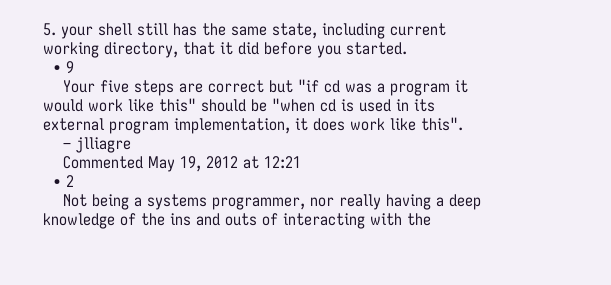5. your shell still has the same state, including current working directory, that it did before you started.
  • 9
    Your five steps are correct but "if cd was a program it would work like this" should be "when cd is used in its external program implementation, it does work like this".
    – jlliagre
    Commented May 19, 2012 at 12:21
  • 2
    Not being a systems programmer, nor really having a deep knowledge of the ins and outs of interacting with the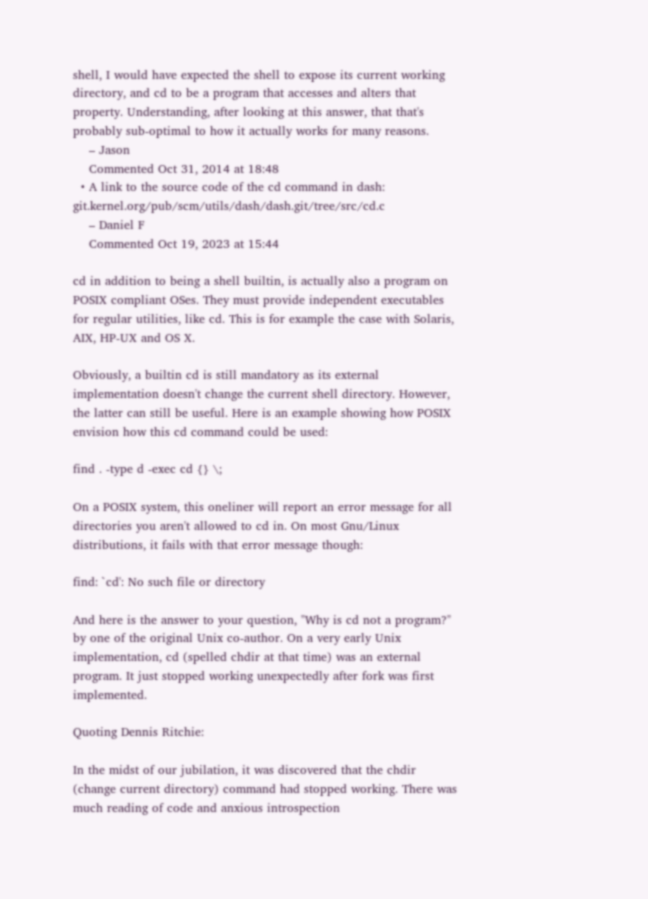shell, I would have expected the shell to expose its current working directory, and cd to be a program that accesses and alters that property. Understanding, after looking at this answer, that that's probably sub-optimal to how it actually works for many reasons.
    – Jason
    Commented Oct 31, 2014 at 18:48
  • A link to the source code of the cd command in dash: git.kernel.org/pub/scm/utils/dash/dash.git/tree/src/cd.c
    – Daniel F
    Commented Oct 19, 2023 at 15:44

cd in addition to being a shell builtin, is actually also a program on POSIX compliant OSes. They must provide independent executables for regular utilities, like cd. This is for example the case with Solaris, AIX, HP-UX and OS X.

Obviously, a builtin cd is still mandatory as its external implementation doesn't change the current shell directory. However, the latter can still be useful. Here is an example showing how POSIX envision how this cd command could be used:

find . -type d -exec cd {} \;

On a POSIX system, this oneliner will report an error message for all directories you aren't allowed to cd in. On most Gnu/Linux distributions, it fails with that error message though:

find: `cd': No such file or directory

And here is the answer to your question, "Why is cd not a program?" by one of the original Unix co-author. On a very early Unix implementation, cd (spelled chdir at that time) was an external program. It just stopped working unexpectedly after fork was first implemented.

Quoting Dennis Ritchie:

In the midst of our jubilation, it was discovered that the chdir (change current directory) command had stopped working. There was much reading of code and anxious introspection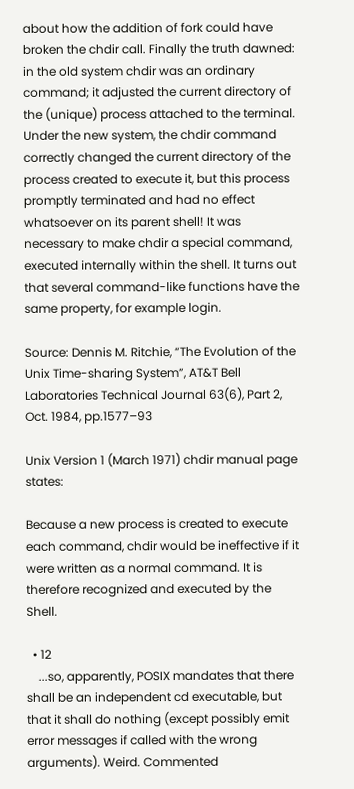about how the addition of fork could have broken the chdir call. Finally the truth dawned: in the old system chdir was an ordinary command; it adjusted the current directory of the (unique) process attached to the terminal. Under the new system, the chdir command correctly changed the current directory of the process created to execute it, but this process promptly terminated and had no effect whatsoever on its parent shell! It was necessary to make chdir a special command, executed internally within the shell. It turns out that several command-like functions have the same property, for example login.

Source: Dennis M. Ritchie, “The Evolution of the Unix Time-sharing System”, AT&T Bell Laboratories Technical Journal 63(6), Part 2, Oct. 1984, pp.1577–93

Unix Version 1 (March 1971) chdir manual page states:

Because a new process is created to execute each command, chdir would be ineffective if it were written as a normal command. It is therefore recognized and executed by the Shell.

  • 12
    ...so, apparently, POSIX mandates that there shall be an independent cd executable, but that it shall do nothing (except possibly emit error messages if called with the wrong arguments). Weird. Commented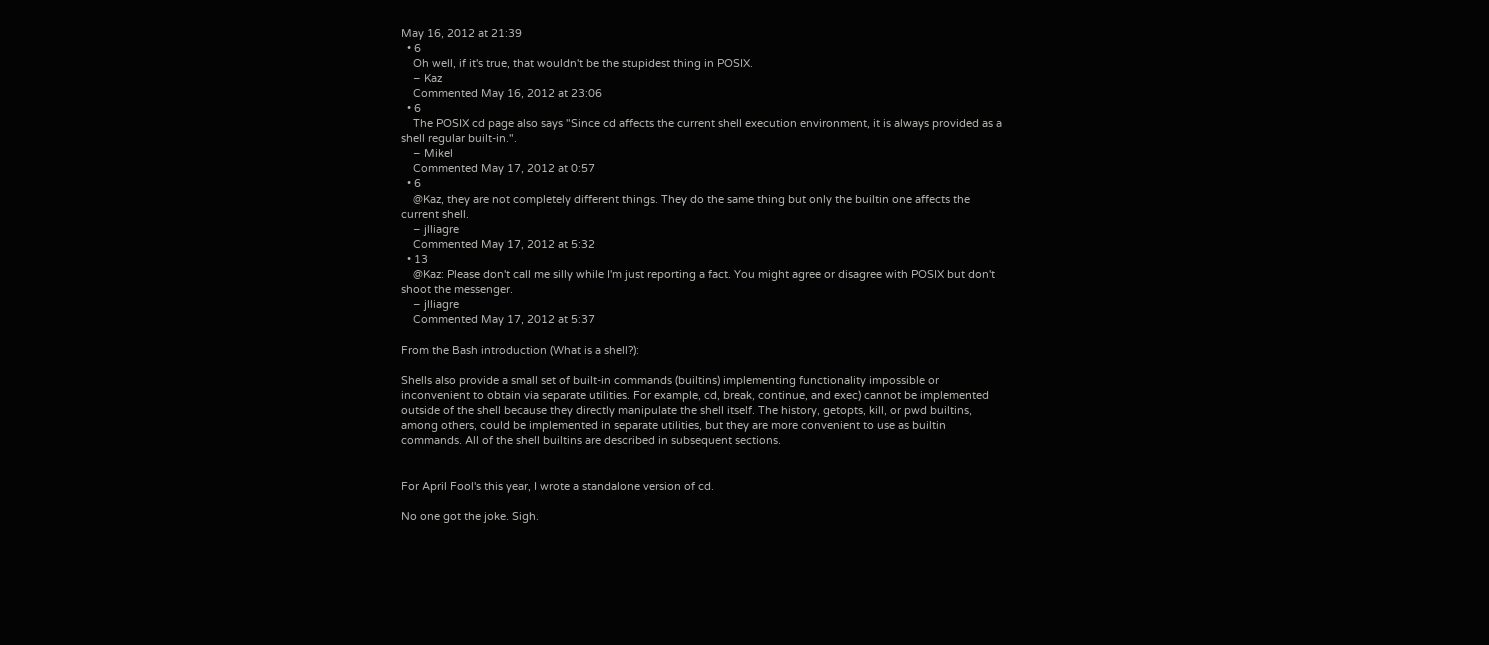May 16, 2012 at 21:39
  • 6
    Oh well, if it's true, that wouldn't be the stupidest thing in POSIX.
    – Kaz
    Commented May 16, 2012 at 23:06
  • 6
    The POSIX cd page also says "Since cd affects the current shell execution environment, it is always provided as a shell regular built-in.".
    – Mikel
    Commented May 17, 2012 at 0:57
  • 6
    @Kaz, they are not completely different things. They do the same thing but only the builtin one affects the current shell.
    – jlliagre
    Commented May 17, 2012 at 5:32
  • 13
    @Kaz: Please don't call me silly while I'm just reporting a fact. You might agree or disagree with POSIX but don't shoot the messenger.
    – jlliagre
    Commented May 17, 2012 at 5:37

From the Bash introduction (What is a shell?):

Shells also provide a small set of built-in commands (builtins) implementing functionality impossible or inconvenient to obtain via separate utilities. For example, cd, break, continue, and exec) cannot be implemented outside of the shell because they directly manipulate the shell itself. The history, getopts, kill, or pwd builtins, among others, could be implemented in separate utilities, but they are more convenient to use as builtin commands. All of the shell builtins are described in subsequent sections.


For April Fool's this year, I wrote a standalone version of cd.

No one got the joke. Sigh.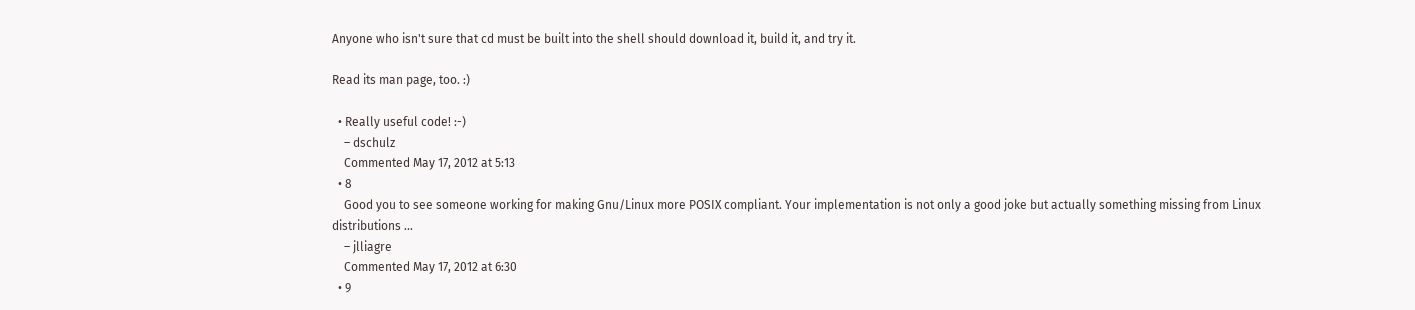Anyone who isn't sure that cd must be built into the shell should download it, build it, and try it.

Read its man page, too. :)

  • Really useful code! :-)
    – dschulz
    Commented May 17, 2012 at 5:13
  • 8
    Good you to see someone working for making Gnu/Linux more POSIX compliant. Your implementation is not only a good joke but actually something missing from Linux distributions ...
    – jlliagre
    Commented May 17, 2012 at 6:30
  • 9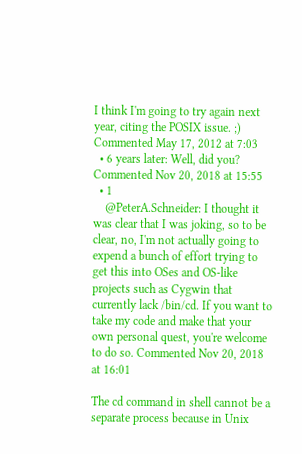I think I'm going to try again next year, citing the POSIX issue. ;) Commented May 17, 2012 at 7:03
  • 6 years later: Well, did you? Commented Nov 20, 2018 at 15:55
  • 1
    @PeterA.Schneider: I thought it was clear that I was joking, so to be clear, no, I'm not actually going to expend a bunch of effort trying to get this into OSes and OS-like projects such as Cygwin that currently lack /bin/cd. If you want to take my code and make that your own personal quest, you're welcome to do so. Commented Nov 20, 2018 at 16:01

The cd command in shell cannot be a separate process because in Unix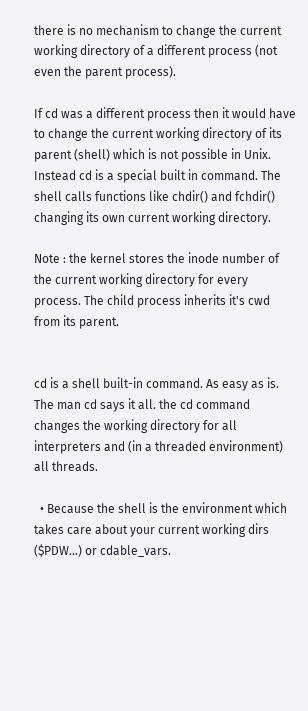there is no mechanism to change the current working directory of a different process (not even the parent process).

If cd was a different process then it would have to change the current working directory of its parent (shell) which is not possible in Unix. Instead cd is a special built in command. The shell calls functions like chdir() and fchdir() changing its own current working directory.

Note : the kernel stores the inode number of the current working directory for every process. The child process inherits it's cwd from its parent.


cd is a shell built-in command. As easy as is. The man cd says it all. the cd command changes the working directory for all interpreters and (in a threaded environment) all threads.

  • Because the shell is the environment which takes care about your current working dirs ($PDW...) or cdable_vars.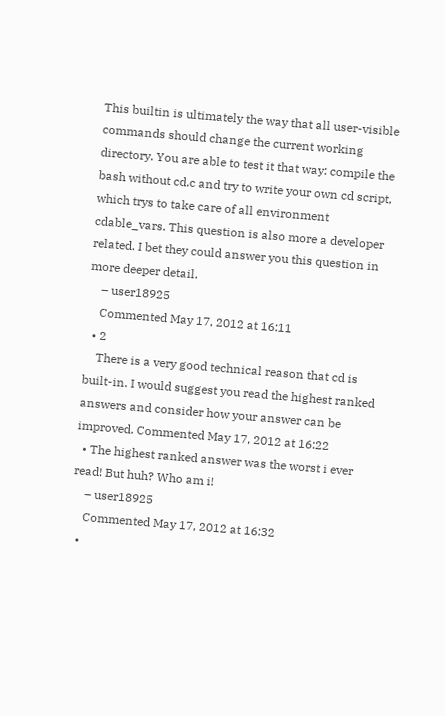This builtin is ultimately the way that all user-visible commands should change the current working directory. You are able to test it that way: compile the bash without cd.c and try to write your own cd script, which trys to take care of all environment cdable_vars. This question is also more a developer related. I bet they could answer you this question in more deeper detail.
    – user18925
    Commented May 17, 2012 at 16:11
  • 2
    There is a very good technical reason that cd is built-in. I would suggest you read the highest ranked answers and consider how your answer can be improved. Commented May 17, 2012 at 16:22
  • The highest ranked answer was the worst i ever read! But huh? Who am i!
    – user18925
    Commented May 17, 2012 at 16:32
  •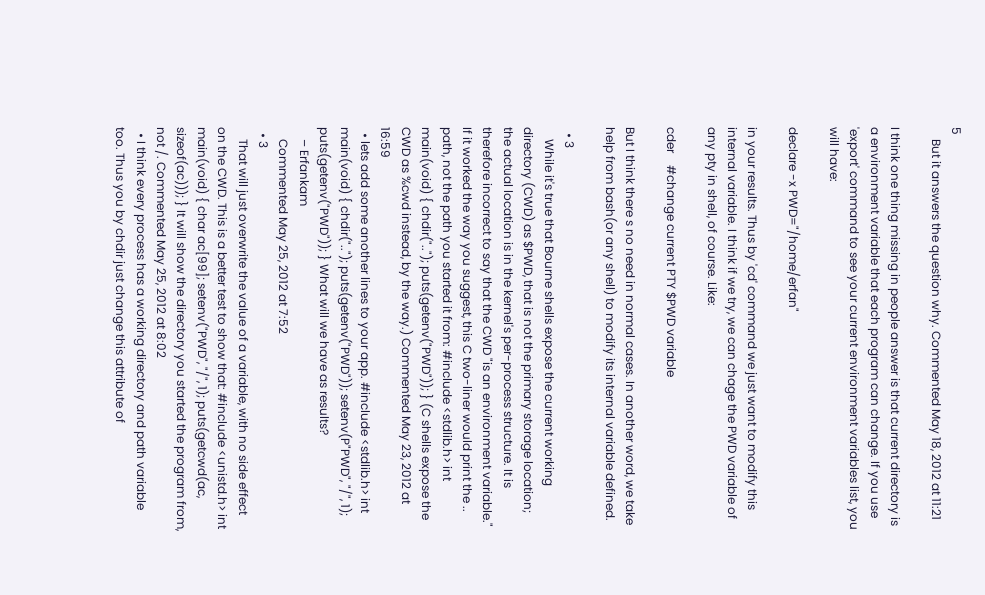5
    But it answers the question why. Commented May 18, 2012 at 11:21

I think one thing missing in people answer is that current directory is a environment variable that each program can change. If you use 'export' command to see your current environment variables list, you will have:

declare -x PWD="/home/erfan"

in your results. Thus by 'cd' command we just want to modify this internal variable. I think if we try, we can chage the PWD variable of any pty in shell, of course. Like:

cder    #change current PTY $PWD variable

But I think there s no need in normal cases. In another word, we take help from bash(or any shell) to modify its internal variable defined.

  • 3
    While it's true that Bourne shells expose the current working directory (CWD) as $PWD, that is not the primary storage location; the actual location is in the kernel's per-process structure. It is therefore incorrect to say that the CWD "is an environment variable." If it worked the way you suggest, this C two-liner would print the .. path, not the path you started it from: #include <stdlib.h> int main(void) { chdir(".."); puts(getenv("PWD")); } (C shells expose the CWD as %cwd instead, by the way.) Commented May 23, 2012 at 16:59
  • lets add some another lines to your app. #include <stdlib.h> int main(void) { chdir(".."); puts(getenv("PWD")); setenv(P"PWD", "/", 1); puts(getenv("PWD")); } What will we have as results?
    – Erfankam
    Commented May 25, 2012 at 7:52
  • 3
    That will just overwrite the value of a variable, with no side effect on the CWD. This is a better test to show that: #include <unistd.h> int main(void) { char ac[99]; setenv("PWD", "/", 1); puts(getcwd(ac, sizeof(ac))); } It will show the directory you started the program from, not /. Commented May 25, 2012 at 8:02
  • I think every process has a working directory and path variable too. Thus you by chdir just change this attribute of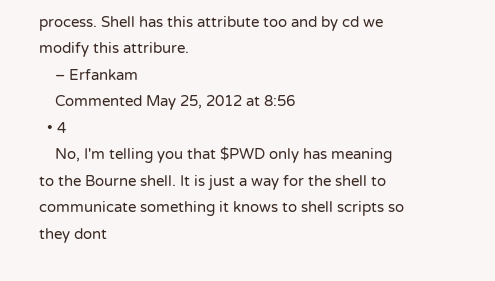process. Shell has this attribute too and by cd we modify this attribure.
    – Erfankam
    Commented May 25, 2012 at 8:56
  • 4
    No, I'm telling you that $PWD only has meaning to the Bourne shell. It is just a way for the shell to communicate something it knows to shell scripts so they dont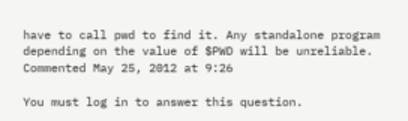have to call pwd to find it. Any standalone program depending on the value of $PWD will be unreliable. Commented May 25, 2012 at 9:26

You must log in to answer this question.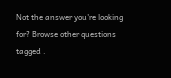Not the answer you're looking for? Browse other questions tagged .